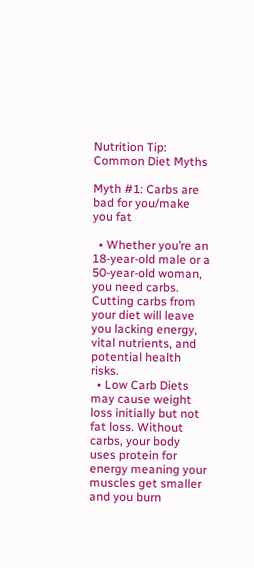Nutrition Tip: Common Diet Myths

Myth #1: Carbs are bad for you/make you fat

  • Whether you’re an 18-year-old male or a 50-year-old woman, you need carbs. Cutting carbs from your diet will leave you lacking energy, vital nutrients, and potential health risks.
  • Low Carb Diets may cause weight loss initially but not fat loss. Without carbs, your body uses protein for energy meaning your muscles get smaller and you burn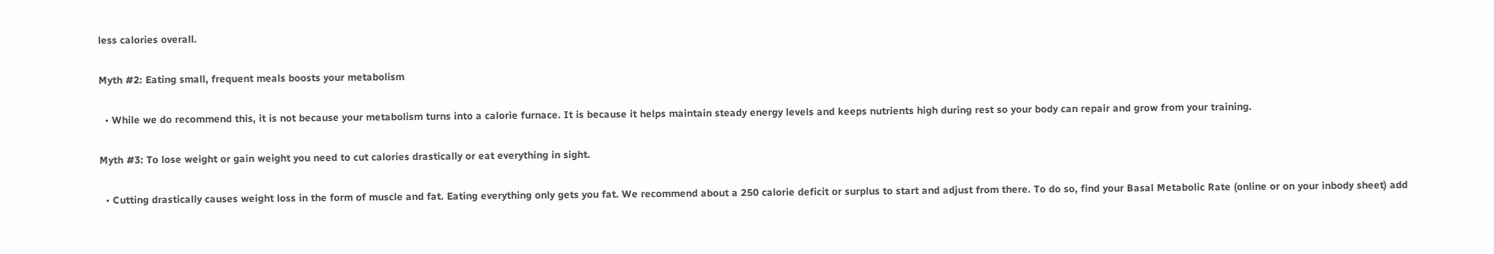less calories overall.

Myth #2: Eating small, frequent meals boosts your metabolism

  • While we do recommend this, it is not because your metabolism turns into a calorie furnace. It is because it helps maintain steady energy levels and keeps nutrients high during rest so your body can repair and grow from your training.

Myth #3: To lose weight or gain weight you need to cut calories drastically or eat everything in sight.

  • Cutting drastically causes weight loss in the form of muscle and fat. Eating everything only gets you fat. We recommend about a 250 calorie deficit or surplus to start and adjust from there. To do so, find your Basal Metabolic Rate (online or on your inbody sheet) add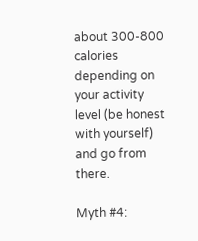about 300-800 calories depending on your activity level (be honest with yourself) and go from there.

Myth #4: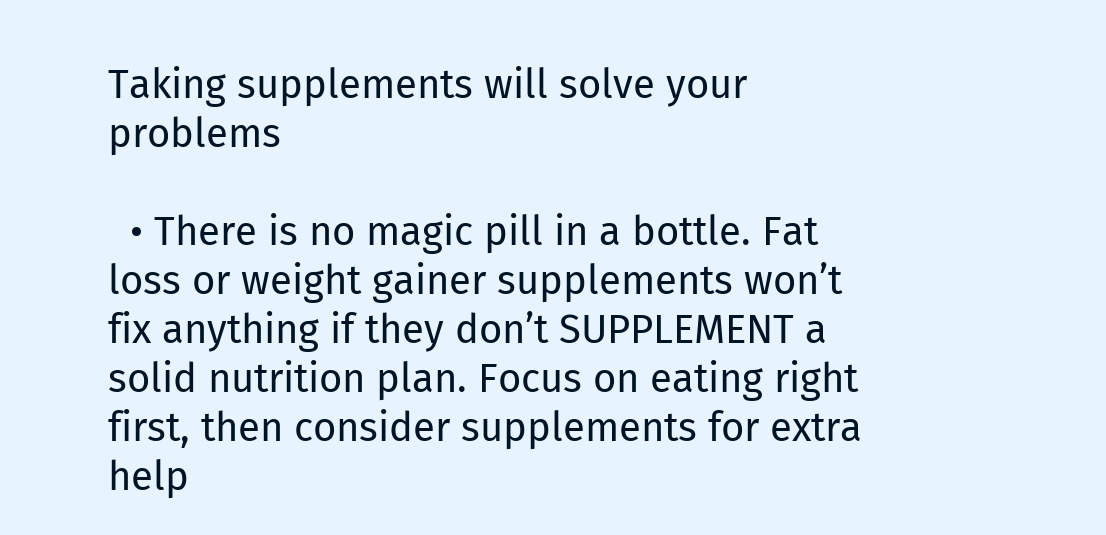Taking supplements will solve your problems

  • There is no magic pill in a bottle. Fat loss or weight gainer supplements won’t fix anything if they don’t SUPPLEMENT a solid nutrition plan. Focus on eating right first, then consider supplements for extra help